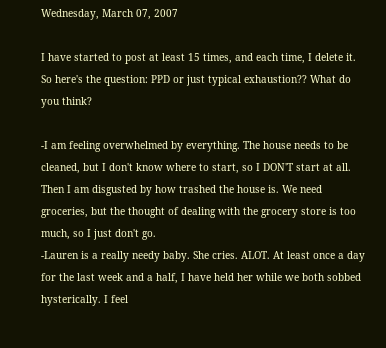Wednesday, March 07, 2007

I have started to post at least 15 times, and each time, I delete it. So here's the question: PPD or just typical exhaustion?? What do you think?

-I am feeling overwhelmed by everything. The house needs to be cleaned, but I don't know where to start, so I DON'T start at all. Then I am disgusted by how trashed the house is. We need groceries, but the thought of dealing with the grocery store is too much, so I just don't go.
-Lauren is a really needy baby. She cries. ALOT. At least once a day for the last week and a half, I have held her while we both sobbed hysterically. I feel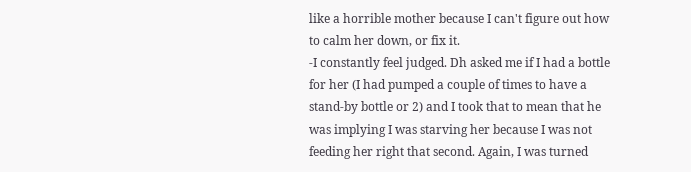like a horrible mother because I can't figure out how to calm her down, or fix it.
-I constantly feel judged. Dh asked me if I had a bottle for her (I had pumped a couple of times to have a stand-by bottle or 2) and I took that to mean that he was implying I was starving her because I was not feeding her right that second. Again, I was turned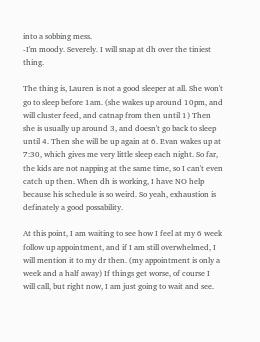into a sobbing mess.
-I'm moody. Severely. I will snap at dh over the tiniest thing.

The thing is, Lauren is not a good sleeper at all. She won't go to sleep before 1am. (she wakes up around 10pm, and will cluster feed, and catnap from then until 1) Then she is usually up around 3, and doesn't go back to sleep until 4. Then she will be up again at 6. Evan wakes up at 7:30, which gives me very little sleep each night. So far, the kids are not napping at the same time, so I can't even catch up then. When dh is working, I have NO help because his schedule is so weird. So yeah, exhaustion is definately a good possability.

At this point, I am waiting to see how I feel at my 6 week follow up appointment, and if I am still overwhelmed, I will mention it to my dr then. (my appointment is only a week and a half away) If things get worse, of course I will call, but right now, I am just going to wait and see.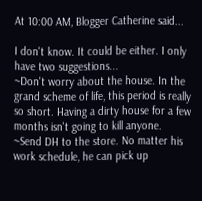At 10:00 AM, Blogger Catherine said...

I don't know. It could be either. I only have two suggestions...
~Don't worry about the house. In the grand scheme of life, this period is really so short. Having a dirty house for a few months isn't going to kill anyone.
~Send DH to the store. No matter his work schedule, he can pick up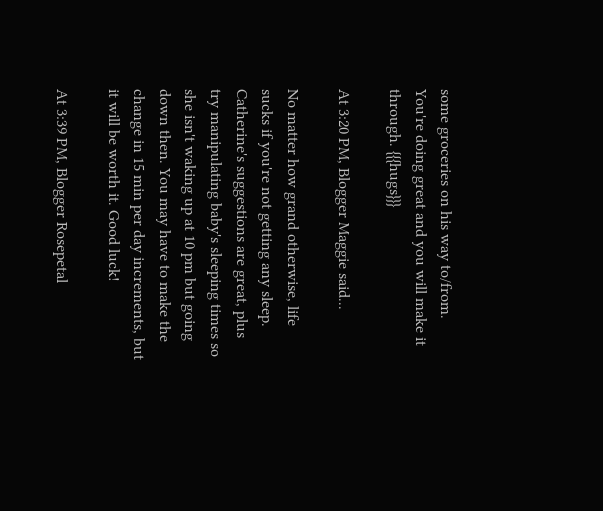some groceries on his way to/from.
You're doing great and you will make it through. {{{hugs}}}

At 3:20 PM, Blogger Maggie said...

No matter how grand otherwise, life sucks if you're not getting any sleep. Catherine's suggestions are great, plus try manipulating baby's sleeping times so she isn't waking up at 10 pm but going down then. You may have to make the change in 15 min per day increments, but it will be worth it. Good luck!

At 3:39 PM, Blogger Rosepetal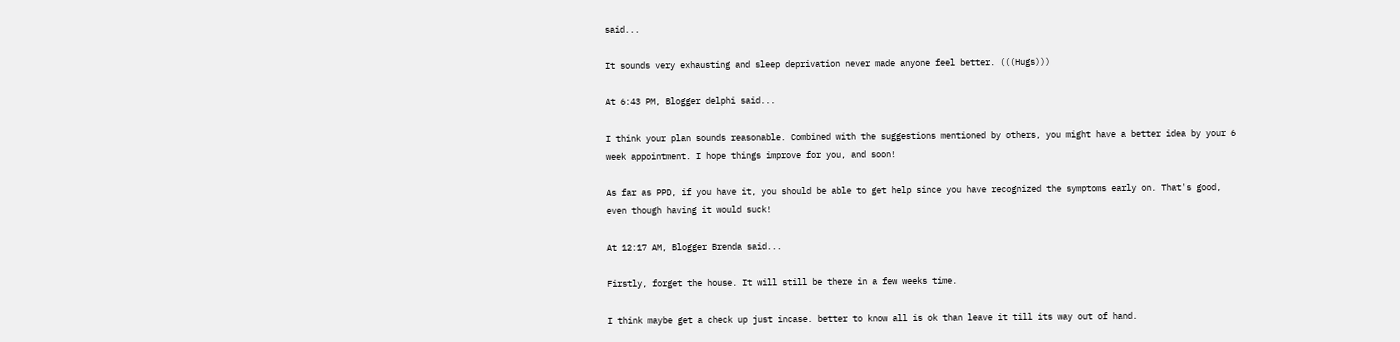said...

It sounds very exhausting and sleep deprivation never made anyone feel better. (((Hugs)))

At 6:43 PM, Blogger delphi said...

I think your plan sounds reasonable. Combined with the suggestions mentioned by others, you might have a better idea by your 6 week appointment. I hope things improve for you, and soon!

As far as PPD, if you have it, you should be able to get help since you have recognized the symptoms early on. That's good, even though having it would suck!

At 12:17 AM, Blogger Brenda said...

Firstly, forget the house. It will still be there in a few weeks time.

I think maybe get a check up just incase. better to know all is ok than leave it till its way out of hand.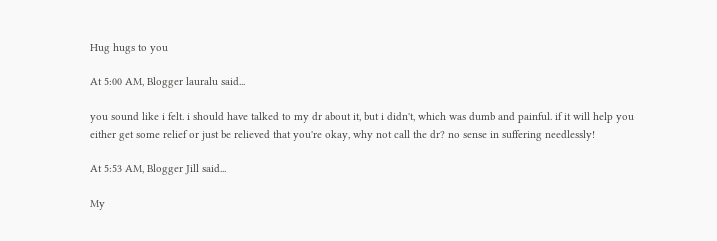Hug hugs to you

At 5:00 AM, Blogger lauralu said...

you sound like i felt. i should have talked to my dr about it, but i didn't, which was dumb and painful. if it will help you either get some relief or just be relieved that you're okay, why not call the dr? no sense in suffering needlessly!

At 5:53 AM, Blogger Jill said...

My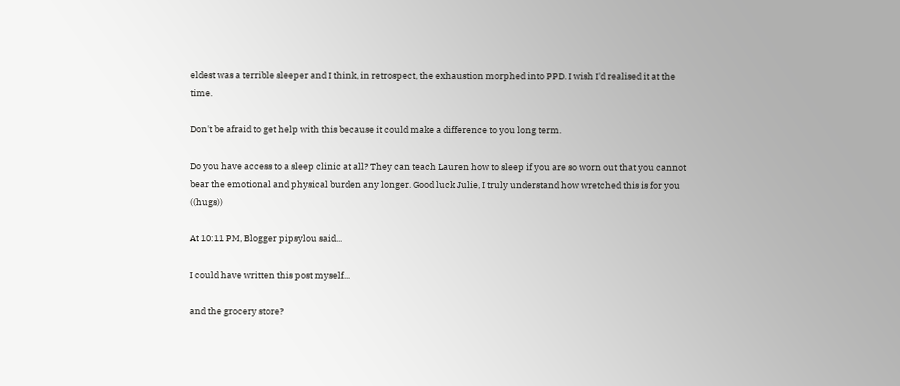eldest was a terrible sleeper and I think, in retrospect, the exhaustion morphed into PPD. I wish I'd realised it at the time.

Don't be afraid to get help with this because it could make a difference to you long term.

Do you have access to a sleep clinic at all? They can teach Lauren how to sleep if you are so worn out that you cannot bear the emotional and physical burden any longer. Good luck Julie, I truly understand how wretched this is for you ((hugs))

At 10:11 PM, Blogger pipsylou said...

I could have written this post myself...

and the grocery store?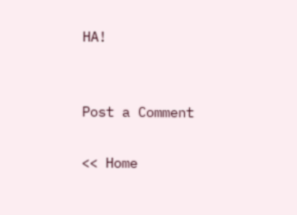HA!


Post a Comment

<< Home